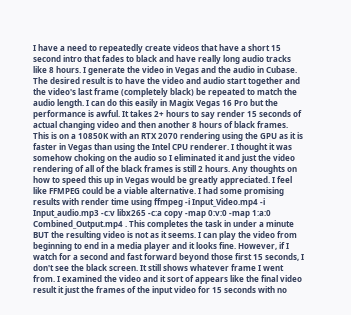I have a need to repeatedly create videos that have a short 15 second intro that fades to black and have really long audio tracks like 8 hours. I generate the video in Vegas and the audio in Cubase. The desired result is to have the video and audio start together and the video's last frame (completely black) be repeated to match the audio length. I can do this easily in Magix Vegas 16 Pro but the performance is awful. It takes 2+ hours to say render 15 seconds of actual changing video and then another 8 hours of black frames. This is on a 10850K with an RTX 2070 rendering using the GPU as it is faster in Vegas than using the Intel CPU renderer. I thought it was somehow choking on the audio so I eliminated it and just the video rendering of all of the black frames is still 2 hours. Any thoughts on how to speed this up in Vegas would be greatly appreciated. I feel like FFMPEG could be a viable alternative. I had some promising results with render time using ffmpeg -i Input_Video.mp4 -i Input_audio.mp3 -c:v libx265 -c:a copy -map 0:v:0 -map 1:a:0 Combined_Output.mp4 . This completes the task in under a minute BUT the resulting video is not as it seems. I can play the video from beginning to end in a media player and it looks fine. However, if I watch for a second and fast forward beyond those first 15 seconds, I don't see the black screen. It still shows whatever frame I went from. I examined the video and it sort of appears like the final video result it just the frames of the input video for 15 seconds with no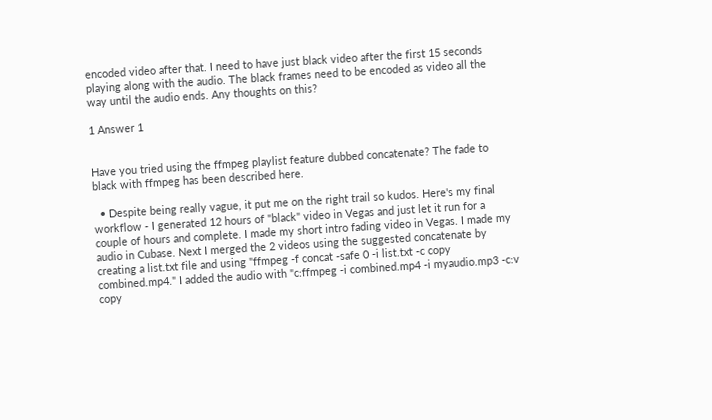encoded video after that. I need to have just black video after the first 15 seconds playing along with the audio. The black frames need to be encoded as video all the way until the audio ends. Any thoughts on this?

1 Answer 1


Have you tried using the ffmpeg playlist feature dubbed concatenate? The fade to black with ffmpeg has been described here.

  • Despite being really vague, it put me on the right trail so kudos. Here's my final workflow - I generated 12 hours of "black" video in Vegas and just let it run for a couple of hours and complete. I made my short intro fading video in Vegas. I made my audio in Cubase. Next I merged the 2 videos using the suggested concatenate by creating a list.txt file and using "ffmpeg -f concat -safe 0 -i list.txt -c copy combined.mp4." I added the audio with "c:ffmpeg -i combined.mp4 -i myaudio.mp3 -c:v copy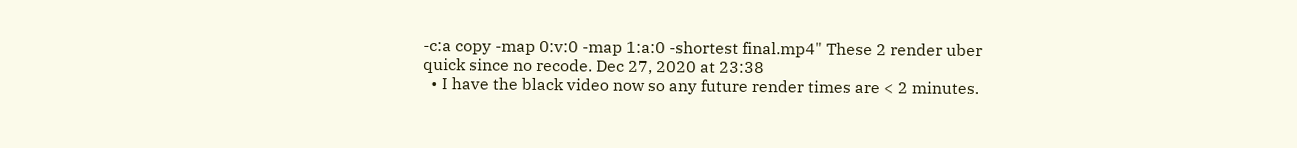-c:a copy -map 0:v:0 -map 1:a:0 -shortest final.mp4" These 2 render uber quick since no recode. Dec 27, 2020 at 23:38
  • I have the black video now so any future render times are < 2 minutes.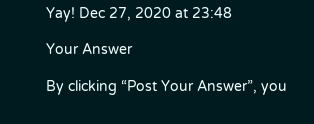Yay! Dec 27, 2020 at 23:48

Your Answer

By clicking “Post Your Answer”, you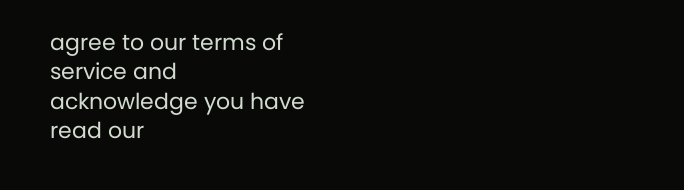agree to our terms of service and acknowledge you have read our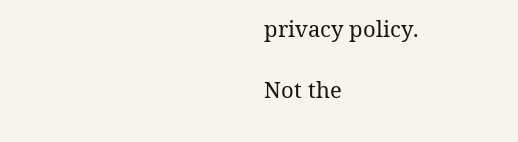privacy policy.

Not the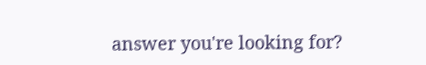answer you're looking for?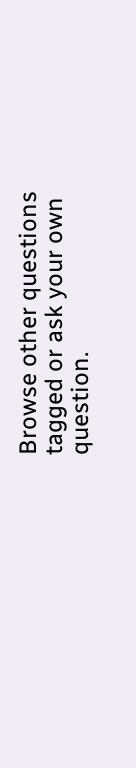Browse other questions tagged or ask your own question.